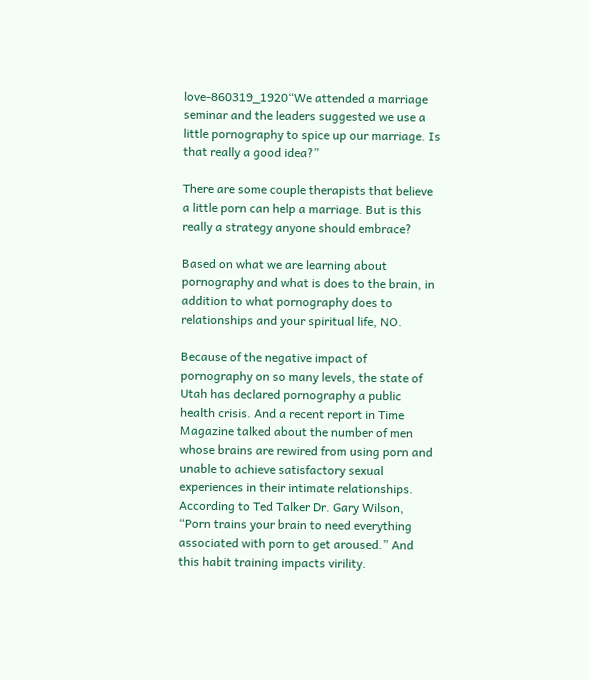love-860319_1920“We attended a marriage seminar and the leaders suggested we use a little pornography to spice up our marriage. Is that really a good idea?”

There are some couple therapists that believe a little porn can help a marriage. But is this really a strategy anyone should embrace?

Based on what we are learning about pornography and what is does to the brain, in addition to what pornography does to relationships and your spiritual life, NO.

Because of the negative impact of pornography on so many levels, the state of Utah has declared pornography a public health crisis. And a recent report in Time Magazine talked about the number of men whose brains are rewired from using porn and unable to achieve satisfactory sexual experiences in their intimate relationships. According to Ted Talker Dr. Gary Wilson, “Porn trains your brain to need everything associated with porn to get aroused.” And this habit training impacts virility.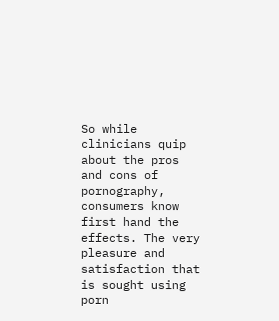So while clinicians quip about the pros and cons of pornography, consumers know first hand the effects. The very pleasure and satisfaction that is sought using porn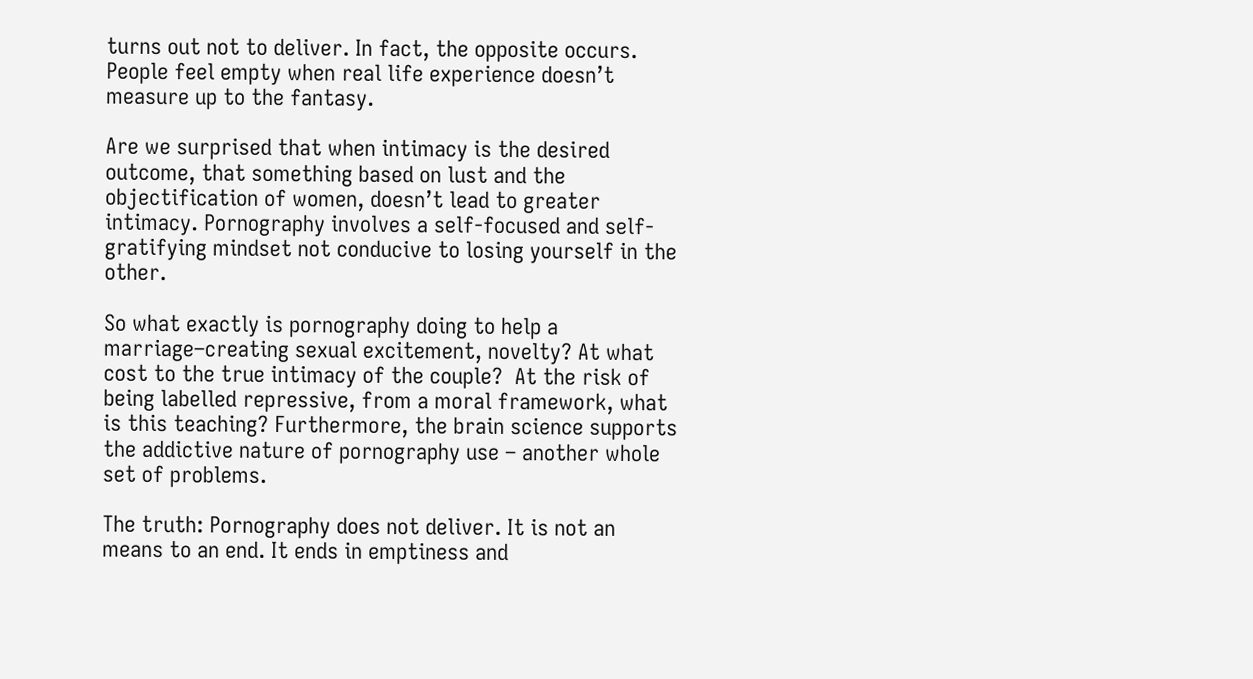turns out not to deliver. In fact, the opposite occurs. People feel empty when real life experience doesn’t measure up to the fantasy.

Are we surprised that when intimacy is the desired outcome, that something based on lust and the objectification of women, doesn’t lead to greater intimacy. Pornography involves a self-focused and self-gratifying mindset not conducive to losing yourself in the other.

So what exactly is pornography doing to help a marriage–creating sexual excitement, novelty? At what cost to the true intimacy of the couple?  At the risk of being labelled repressive, from a moral framework, what is this teaching? Furthermore, the brain science supports the addictive nature of pornography use – another whole set of problems.

The truth: Pornography does not deliver. It is not an means to an end. It ends in emptiness and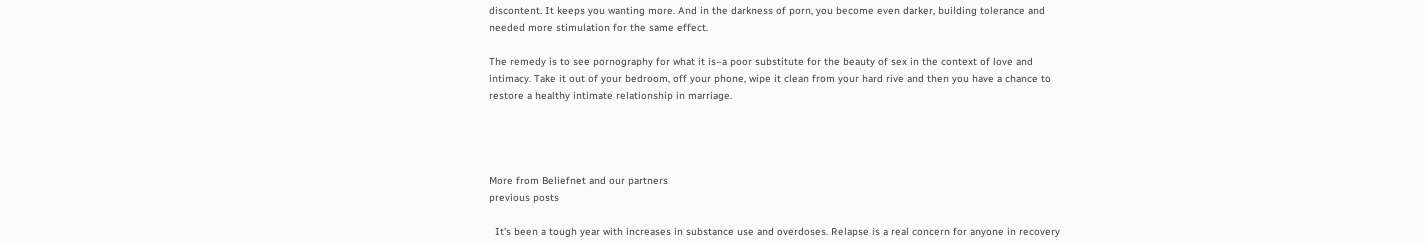discontent. It keeps you wanting more. And in the darkness of porn, you become even darker, building tolerance and needed more stimulation for the same effect.

The remedy is to see pornography for what it is–a poor substitute for the beauty of sex in the context of love and intimacy. Take it out of your bedroom, off your phone, wipe it clean from your hard rive and then you have a chance to restore a healthy intimate relationship in marriage.




More from Beliefnet and our partners
previous posts

  It’s been a tough year with increases in substance use and overdoses. Relapse is a real concern for anyone in recovery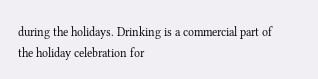during the holidays. Drinking is a commercial part of the holiday celebration for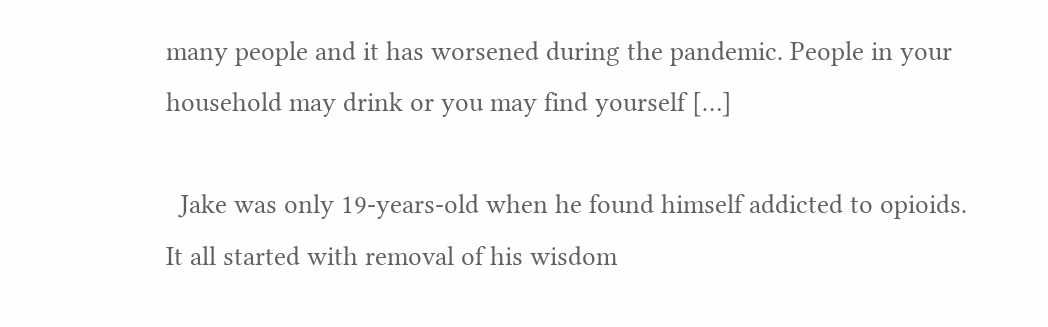many people and it has worsened during the pandemic. People in your household may drink or you may find yourself […]

  Jake was only 19-years-old when he found himself addicted to opioids. It all started with removal of his wisdom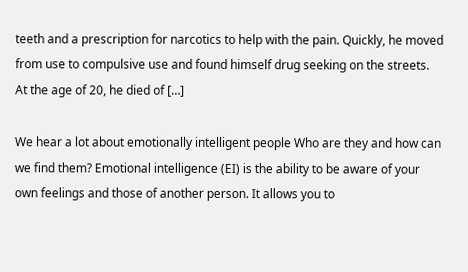teeth and a prescription for narcotics to help with the pain. Quickly, he moved from use to compulsive use and found himself drug seeking on the streets. At the age of 20, he died of […]

We hear a lot about emotionally intelligent people Who are they and how can we find them? Emotional intelligence (EI) is the ability to be aware of your own feelings and those of another person. It allows you to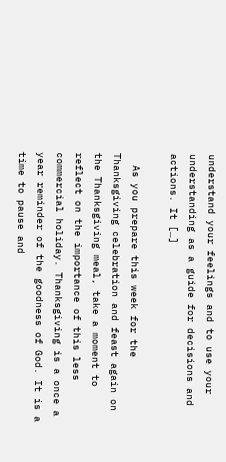understand your feelings and to use your understanding as a guide for decisions and actions. It […]

  As you prepare this week for the Thanksgiving celebration and feast again on the Thanksgiving meal, take a moment to reflect on the importance of this less commercial holiday. Thanksgiving is a once a year reminder of the goodness of God. It is a time to pause and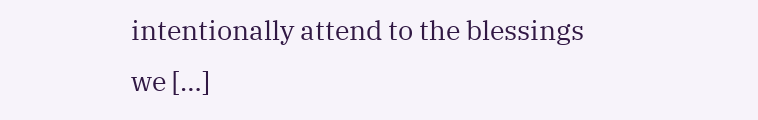intentionally attend to the blessings we […]